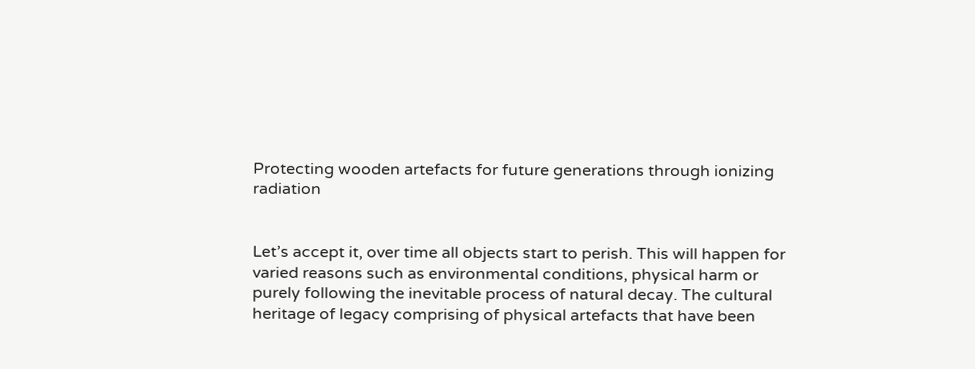Protecting wooden artefacts for future generations through ionizing radiation


Let’s accept it, over time all objects start to perish. This will happen for varied reasons such as environmental conditions, physical harm or purely following the inevitable process of natural decay. The cultural heritage of legacy comprising of physical artefacts that have been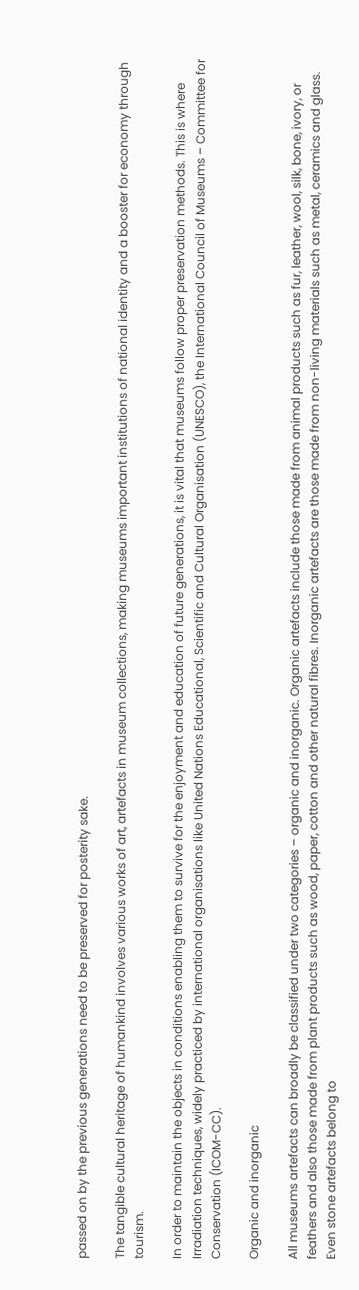passed on by the previous generations need to be preserved for posterity sake.

The tangible cultural heritage of humankind involves various works of art, artefacts in museum collections, making museums important institutions of national identity and a booster for economy through tourism.

In order to maintain the objects in conditions enabling them to survive for the enjoyment and education of future generations, it is vital that museums follow proper preservation methods. This is where Irradiation techniques, widely practiced by international organisations like United Nations Educational, Scientific and Cultural Organisation (UNESCO), the International Council of Museums – Committee for Conservation (ICOM-CC).

Organic and inorganic

All museums artefacts can broadly be classified under two categories – organic and inorganic. Organic artefacts include those made from animal products such as fur, leather, wool, silk, bone, ivory, or feathers and also those made from plant products such as wood, paper, cotton and other natural fibres. Inorganic artefacts are those made from non-living materials such as metal, ceramics and glass. Even stone artefacts belong to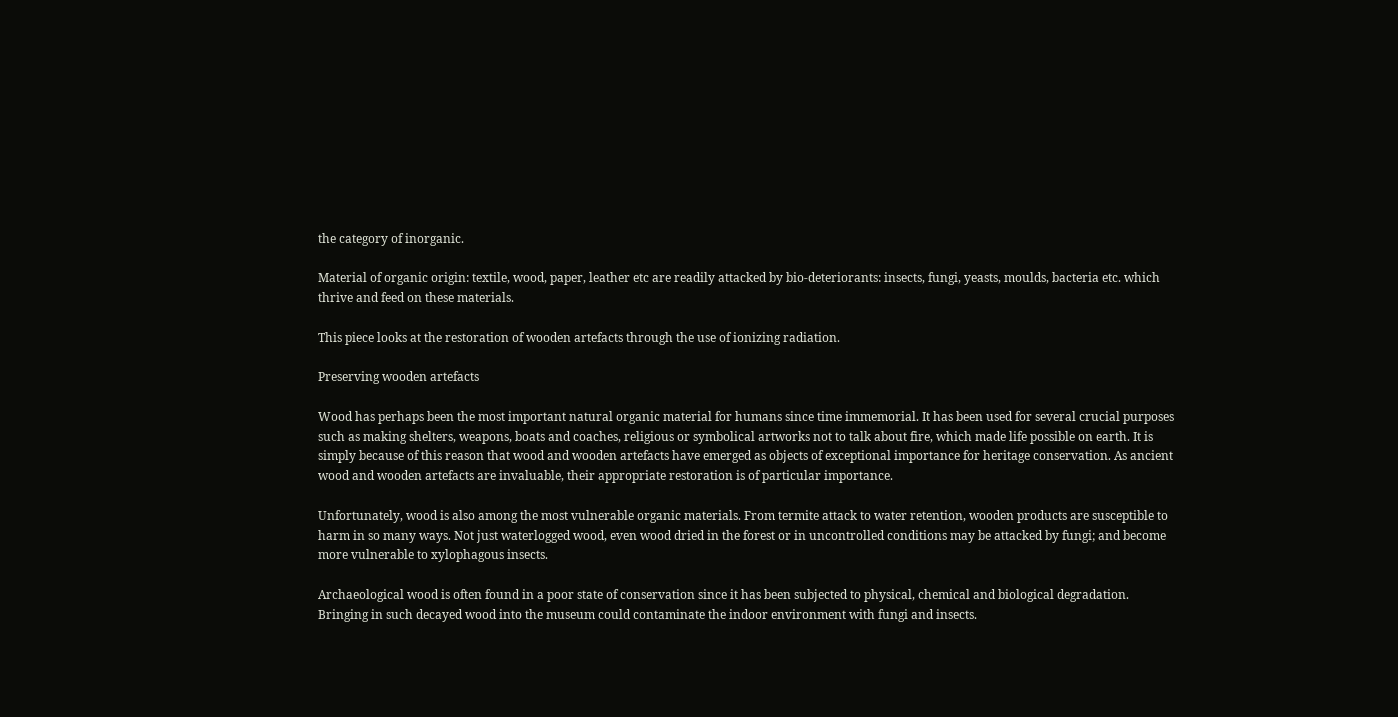the category of inorganic.

Material of organic origin: textile, wood, paper, leather etc are readily attacked by bio-deteriorants: insects, fungi, yeasts, moulds, bacteria etc. which thrive and feed on these materials.

This piece looks at the restoration of wooden artefacts through the use of ionizing radiation.

Preserving wooden artefacts

Wood has perhaps been the most important natural organic material for humans since time immemorial. It has been used for several crucial purposes such as making shelters, weapons, boats and coaches, religious or symbolical artworks not to talk about fire, which made life possible on earth. It is simply because of this reason that wood and wooden artefacts have emerged as objects of exceptional importance for heritage conservation. As ancient wood and wooden artefacts are invaluable, their appropriate restoration is of particular importance.

Unfortunately, wood is also among the most vulnerable organic materials. From termite attack to water retention, wooden products are susceptible to harm in so many ways. Not just waterlogged wood, even wood dried in the forest or in uncontrolled conditions may be attacked by fungi; and become more vulnerable to xylophagous insects.

Archaeological wood is often found in a poor state of conservation since it has been subjected to physical, chemical and biological degradation. Bringing in such decayed wood into the museum could contaminate the indoor environment with fungi and insects.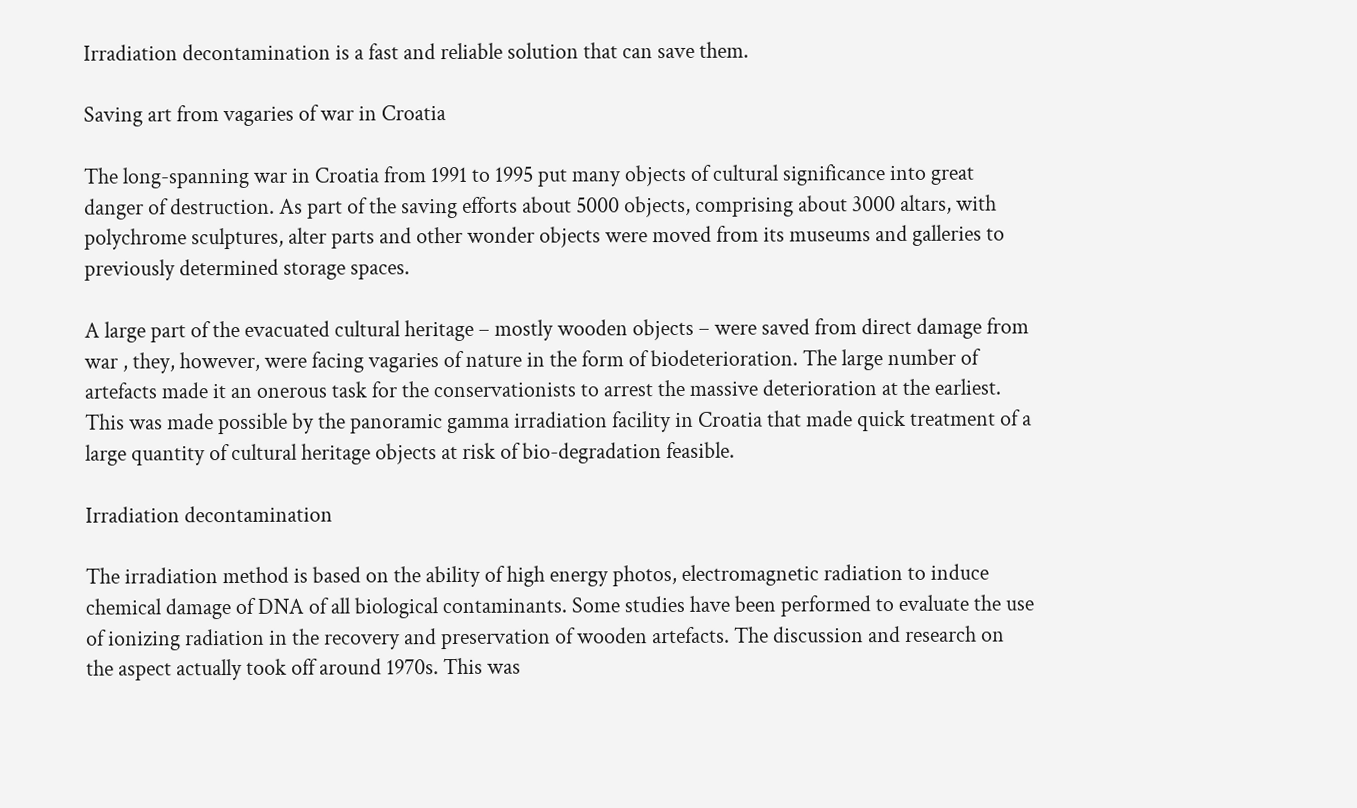Irradiation decontamination is a fast and reliable solution that can save them.

Saving art from vagaries of war in Croatia

The long-spanning war in Croatia from 1991 to 1995 put many objects of cultural significance into great danger of destruction. As part of the saving efforts about 5000 objects, comprising about 3000 altars, with polychrome sculptures, alter parts and other wonder objects were moved from its museums and galleries to previously determined storage spaces.

A large part of the evacuated cultural heritage – mostly wooden objects – were saved from direct damage from war , they, however, were facing vagaries of nature in the form of biodeterioration. The large number of artefacts made it an onerous task for the conservationists to arrest the massive deterioration at the earliest. This was made possible by the panoramic gamma irradiation facility in Croatia that made quick treatment of a large quantity of cultural heritage objects at risk of bio-degradation feasible.

Irradiation decontamination

The irradiation method is based on the ability of high energy photos, electromagnetic radiation to induce chemical damage of DNA of all biological contaminants. Some studies have been performed to evaluate the use of ionizing radiation in the recovery and preservation of wooden artefacts. The discussion and research on the aspect actually took off around 1970s. This was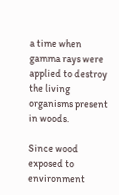a time when gamma rays were applied to destroy the living organisms present in woods.

Since wood exposed to environment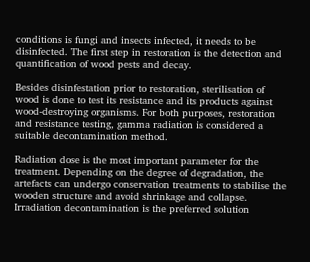conditions is fungi and insects infected, it needs to be disinfected. The first step in restoration is the detection and quantification of wood pests and decay.

Besides disinfestation prior to restoration, sterilisation of wood is done to test its resistance and its products against wood-destroying organisms. For both purposes, restoration and resistance testing, gamma radiation is considered a suitable decontamination method.

Radiation dose is the most important parameter for the treatment. Depending on the degree of degradation, the artefacts can undergo conservation treatments to stabilise the wooden structure and avoid shrinkage and collapse. Irradiation decontamination is the preferred solution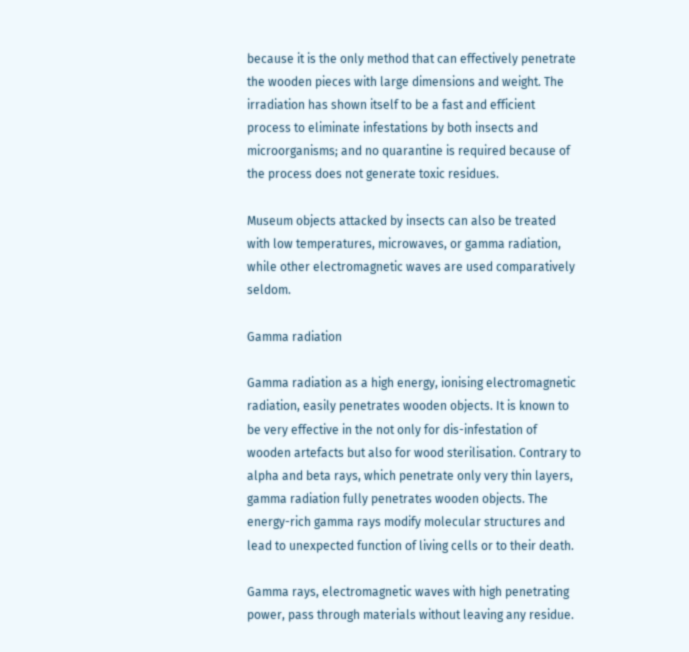because it is the only method that can effectively penetrate the wooden pieces with large dimensions and weight. The irradiation has shown itself to be a fast and efficient process to eliminate infestations by both insects and microorganisms; and no quarantine is required because of the process does not generate toxic residues.

Museum objects attacked by insects can also be treated with low temperatures, microwaves, or gamma radiation, while other electromagnetic waves are used comparatively seldom.

Gamma radiation

Gamma radiation as a high energy, ionising electromagnetic radiation, easily penetrates wooden objects. It is known to be very effective in the not only for dis-infestation of wooden artefacts but also for wood sterilisation. Contrary to alpha and beta rays, which penetrate only very thin layers, gamma radiation fully penetrates wooden objects. The energy-rich gamma rays modify molecular structures and lead to unexpected function of living cells or to their death.

Gamma rays, electromagnetic waves with high penetrating power, pass through materials without leaving any residue.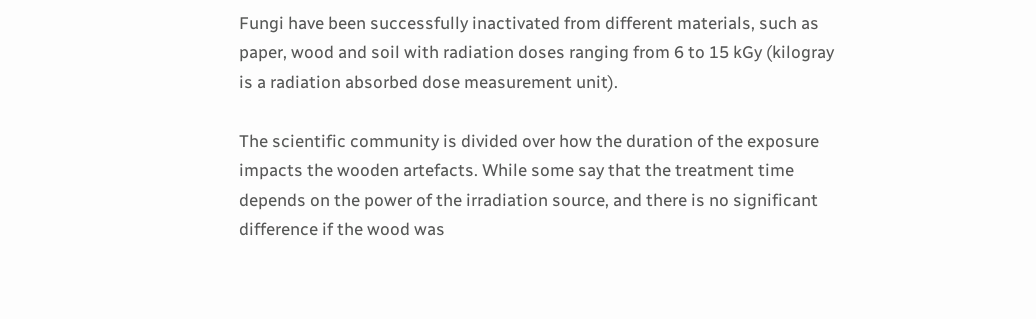Fungi have been successfully inactivated from different materials, such as paper, wood and soil with radiation doses ranging from 6 to 15 kGy (kilogray is a radiation absorbed dose measurement unit).

The scientific community is divided over how the duration of the exposure impacts the wooden artefacts. While some say that the treatment time depends on the power of the irradiation source, and there is no significant difference if the wood was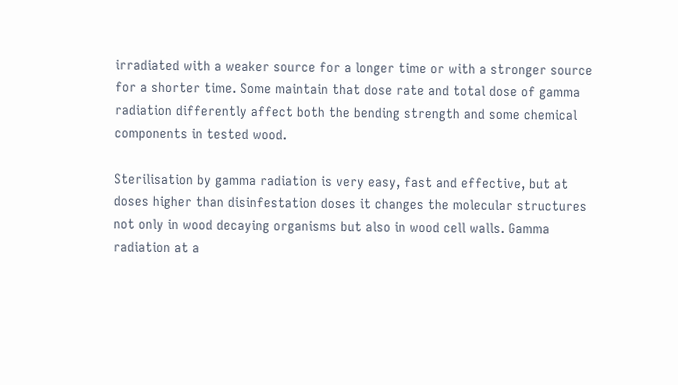irradiated with a weaker source for a longer time or with a stronger source for a shorter time. Some maintain that dose rate and total dose of gamma radiation differently affect both the bending strength and some chemical components in tested wood.

Sterilisation by gamma radiation is very easy, fast and effective, but at doses higher than disinfestation doses it changes the molecular structures not only in wood decaying organisms but also in wood cell walls. Gamma radiation at a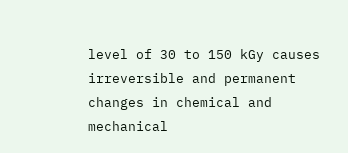level of 30 to 150 kGy causes irreversible and permanent changes in chemical and mechanical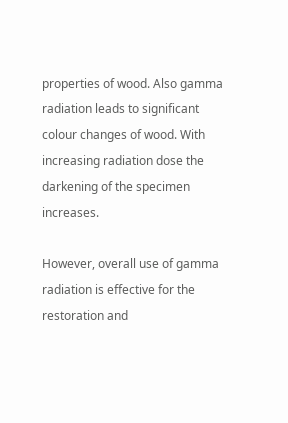properties of wood. Also gamma radiation leads to significant colour changes of wood. With increasing radiation dose the darkening of the specimen increases.

However, overall use of gamma radiation is effective for the restoration and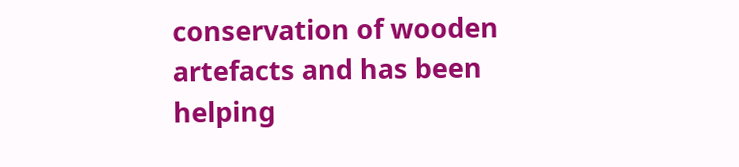conservation of wooden artefacts and has been helping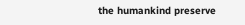the humankind preserve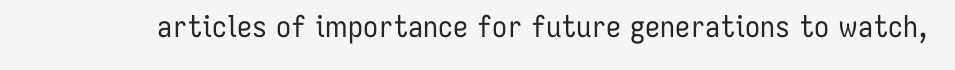articles of importance for future generations to watch,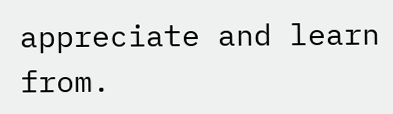appreciate and learn from.